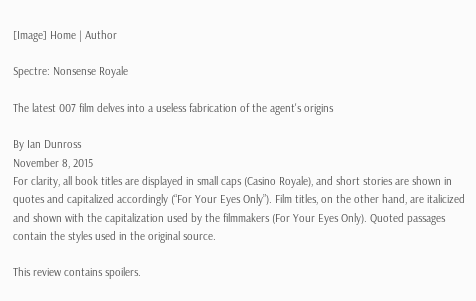[Image] Home | Author

Spectre: Nonsense Royale

The latest 007 film delves into a useless fabrication of the agent's origins

By Ian Dunross
November 8, 2015
For clarity, all book titles are displayed in small caps (Casino Royale), and short stories are shown in quotes and capitalized accordingly (“For Your Eyes Only”). Film titles, on the other hand, are italicized and shown with the capitalization used by the filmmakers (For Your Eyes Only). Quoted passages contain the styles used in the original source.

This review contains spoilers.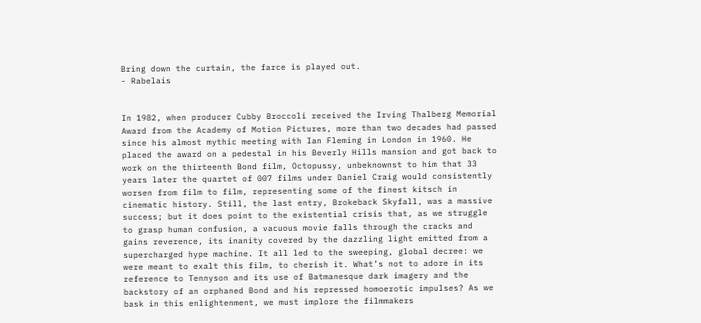Bring down the curtain, the farce is played out.
- Rabelais


In 1982, when producer Cubby Broccoli received the Irving Thalberg Memorial Award from the Academy of Motion Pictures, more than two decades had passed since his almost mythic meeting with Ian Fleming in London in 1960. He placed the award on a pedestal in his Beverly Hills mansion and got back to work on the thirteenth Bond film, Octopussy, unbeknownst to him that 33 years later the quartet of 007 films under Daniel Craig would consistently worsen from film to film, representing some of the finest kitsch in cinematic history. Still, the last entry, Brokeback Skyfall, was a massive success; but it does point to the existential crisis that, as we struggle to grasp human confusion, a vacuous movie falls through the cracks and gains reverence, its inanity covered by the dazzling light emitted from a supercharged hype machine. It all led to the sweeping, global decree: we were meant to exalt this film, to cherish it. What’s not to adore in its reference to Tennyson and its use of Batmanesque dark imagery and the backstory of an orphaned Bond and his repressed homoerotic impulses? As we bask in this enlightenment, we must implore the filmmakers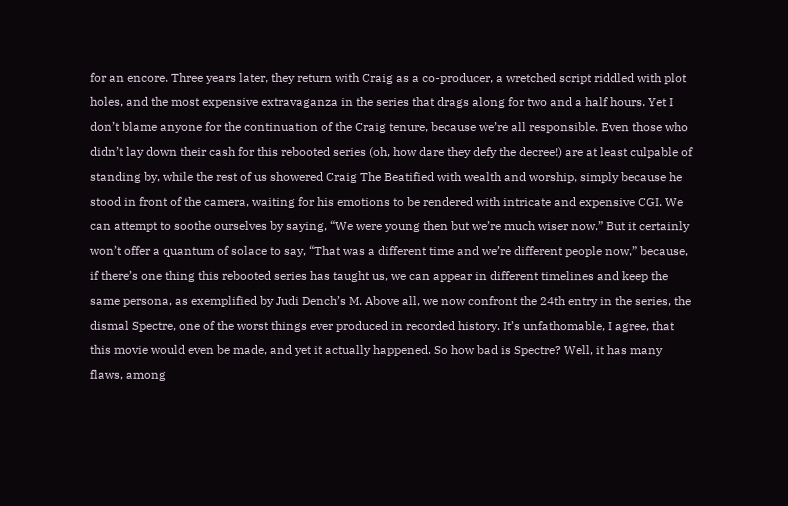for an encore. Three years later, they return with Craig as a co-producer, a wretched script riddled with plot holes, and the most expensive extravaganza in the series that drags along for two and a half hours. Yet I don’t blame anyone for the continuation of the Craig tenure, because we’re all responsible. Even those who didn’t lay down their cash for this rebooted series (oh, how dare they defy the decree!) are at least culpable of standing by, while the rest of us showered Craig The Beatified with wealth and worship, simply because he stood in front of the camera, waiting for his emotions to be rendered with intricate and expensive CGI. We can attempt to soothe ourselves by saying, “We were young then but we’re much wiser now.” But it certainly won’t offer a quantum of solace to say, “That was a different time and we’re different people now,” because, if there’s one thing this rebooted series has taught us, we can appear in different timelines and keep the same persona, as exemplified by Judi Dench’s M. Above all, we now confront the 24th entry in the series, the dismal Spectre, one of the worst things ever produced in recorded history. It’s unfathomable, I agree, that this movie would even be made, and yet it actually happened. So how bad is Spectre? Well, it has many flaws, among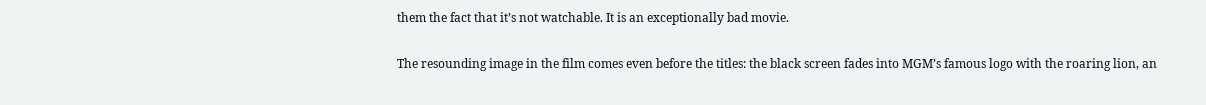them the fact that it’s not watchable. It is an exceptionally bad movie.

The resounding image in the film comes even before the titles: the black screen fades into MGM’s famous logo with the roaring lion, an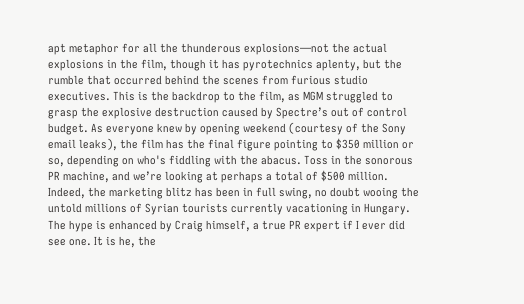apt metaphor for all the thunderous explosions—not the actual explosions in the film, though it has pyrotechnics aplenty, but the rumble that occurred behind the scenes from furious studio executives. This is the backdrop to the film, as MGM struggled to grasp the explosive destruction caused by Spectre’s out of control budget. As everyone knew by opening weekend (courtesy of the Sony email leaks), the film has the final figure pointing to $350 million or so, depending on who's fiddling with the abacus. Toss in the sonorous PR machine, and we’re looking at perhaps a total of $500 million. Indeed, the marketing blitz has been in full swing, no doubt wooing the untold millions of Syrian tourists currently vacationing in Hungary. The hype is enhanced by Craig himself, a true PR expert if I ever did see one. It is he, the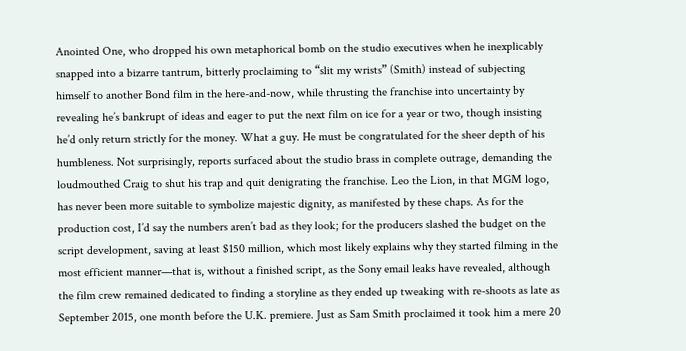Anointed One, who dropped his own metaphorical bomb on the studio executives when he inexplicably snapped into a bizarre tantrum, bitterly proclaiming to “slit my wrists” (Smith) instead of subjecting himself to another Bond film in the here-and-now, while thrusting the franchise into uncertainty by revealing he’s bankrupt of ideas and eager to put the next film on ice for a year or two, though insisting he’d only return strictly for the money. What a guy. He must be congratulated for the sheer depth of his humbleness. Not surprisingly, reports surfaced about the studio brass in complete outrage, demanding the loudmouthed Craig to shut his trap and quit denigrating the franchise. Leo the Lion, in that MGM logo, has never been more suitable to symbolize majestic dignity, as manifested by these chaps. As for the production cost, I’d say the numbers aren’t bad as they look; for the producers slashed the budget on the script development, saving at least $150 million, which most likely explains why they started filming in the most efficient manner—that is, without a finished script, as the Sony email leaks have revealed, although the film crew remained dedicated to finding a storyline as they ended up tweaking with re-shoots as late as September 2015, one month before the U.K. premiere. Just as Sam Smith proclaimed it took him a mere 20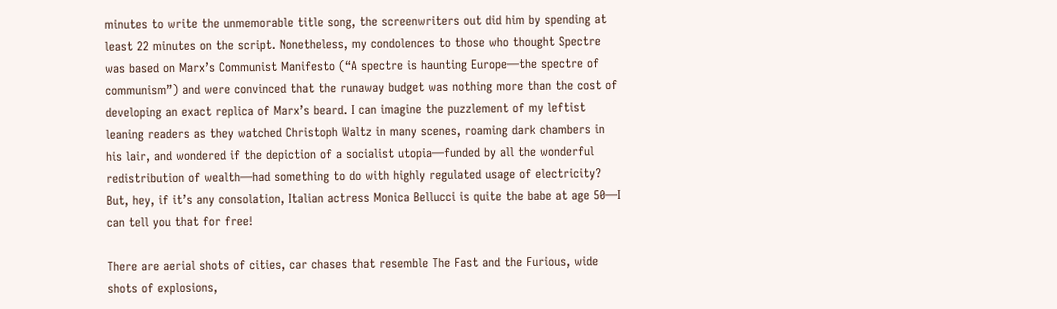minutes to write the unmemorable title song, the screenwriters out did him by spending at least 22 minutes on the script. Nonetheless, my condolences to those who thought Spectre was based on Marx’s Communist Manifesto (“A spectre is haunting Europe—the spectre of communism”) and were convinced that the runaway budget was nothing more than the cost of developing an exact replica of Marx’s beard. I can imagine the puzzlement of my leftist leaning readers as they watched Christoph Waltz in many scenes, roaming dark chambers in his lair, and wondered if the depiction of a socialist utopia—funded by all the wonderful redistribution of wealth—had something to do with highly regulated usage of electricity? But, hey, if it’s any consolation, Italian actress Monica Bellucci is quite the babe at age 50—I can tell you that for free!

There are aerial shots of cities, car chases that resemble The Fast and the Furious, wide shots of explosions,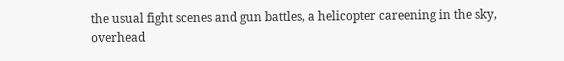the usual fight scenes and gun battles, a helicopter careening in the sky, overhead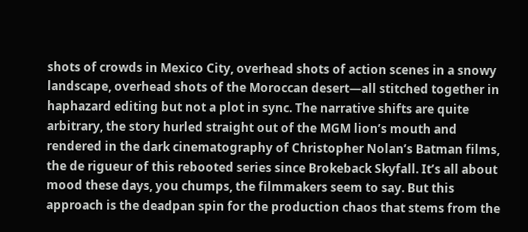shots of crowds in Mexico City, overhead shots of action scenes in a snowy landscape, overhead shots of the Moroccan desert—all stitched together in haphazard editing but not a plot in sync. The narrative shifts are quite arbitrary, the story hurled straight out of the MGM lion’s mouth and rendered in the dark cinematography of Christopher Nolan’s Batman films, the de rigueur of this rebooted series since Brokeback Skyfall. It’s all about mood these days, you chumps, the filmmakers seem to say. But this approach is the deadpan spin for the production chaos that stems from the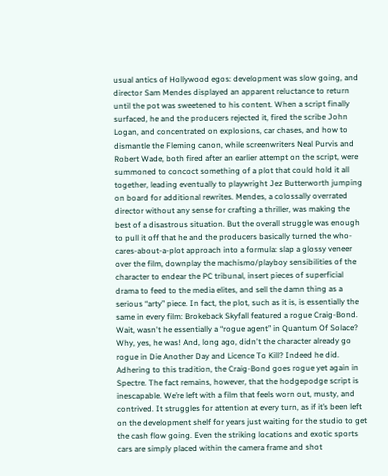usual antics of Hollywood egos: development was slow going, and director Sam Mendes displayed an apparent reluctance to return until the pot was sweetened to his content. When a script finally surfaced, he and the producers rejected it, fired the scribe John Logan, and concentrated on explosions, car chases, and how to dismantle the Fleming canon, while screenwriters Neal Purvis and Robert Wade, both fired after an earlier attempt on the script, were summoned to concoct something of a plot that could hold it all together, leading eventually to playwright Jez Butterworth jumping on board for additional rewrites. Mendes, a colossally overrated director without any sense for crafting a thriller, was making the best of a disastrous situation. But the overall struggle was enough to pull it off that he and the producers basically turned the who-cares-about-a-plot approach into a formula: slap a glossy veneer over the film, downplay the machismo/playboy sensibilities of the character to endear the PC tribunal, insert pieces of superficial drama to feed to the media elites, and sell the damn thing as a serious “arty” piece. In fact, the plot, such as it is, is essentially the same in every film: Brokeback Skyfall featured a rogue Craig-Bond. Wait, wasn't he essentially a “rogue agent” in Quantum Of Solace? Why, yes, he was! And, long ago, didn't the character already go rogue in Die Another Day and Licence To Kill? Indeed he did. Adhering to this tradition, the Craig-Bond goes rogue yet again in Spectre. The fact remains, however, that the hodgepodge script is inescapable. We’re left with a film that feels worn out, musty, and contrived. It struggles for attention at every turn, as if it’s been left on the development shelf for years just waiting for the studio to get the cash flow going. Even the striking locations and exotic sports cars are simply placed within the camera frame and shot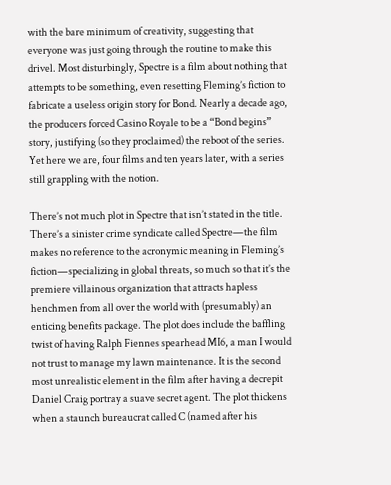with the bare minimum of creativity, suggesting that everyone was just going through the routine to make this drivel. Most disturbingly, Spectre is a film about nothing that attempts to be something, even resetting Fleming’s fiction to fabricate a useless origin story for Bond. Nearly a decade ago, the producers forced Casino Royale to be a “Bond begins” story, justifying (so they proclaimed) the reboot of the series. Yet here we are, four films and ten years later, with a series still grappling with the notion.

There’s not much plot in Spectre that isn’t stated in the title. There’s a sinister crime syndicate called Spectre—the film makes no reference to the acronymic meaning in Fleming’s fiction—specializing in global threats, so much so that it’s the premiere villainous organization that attracts hapless henchmen from all over the world with (presumably) an enticing benefits package. The plot does include the baffling twist of having Ralph Fiennes spearhead MI6, a man I would not trust to manage my lawn maintenance. It is the second most unrealistic element in the film after having a decrepit Daniel Craig portray a suave secret agent. The plot thickens when a staunch bureaucrat called C (named after his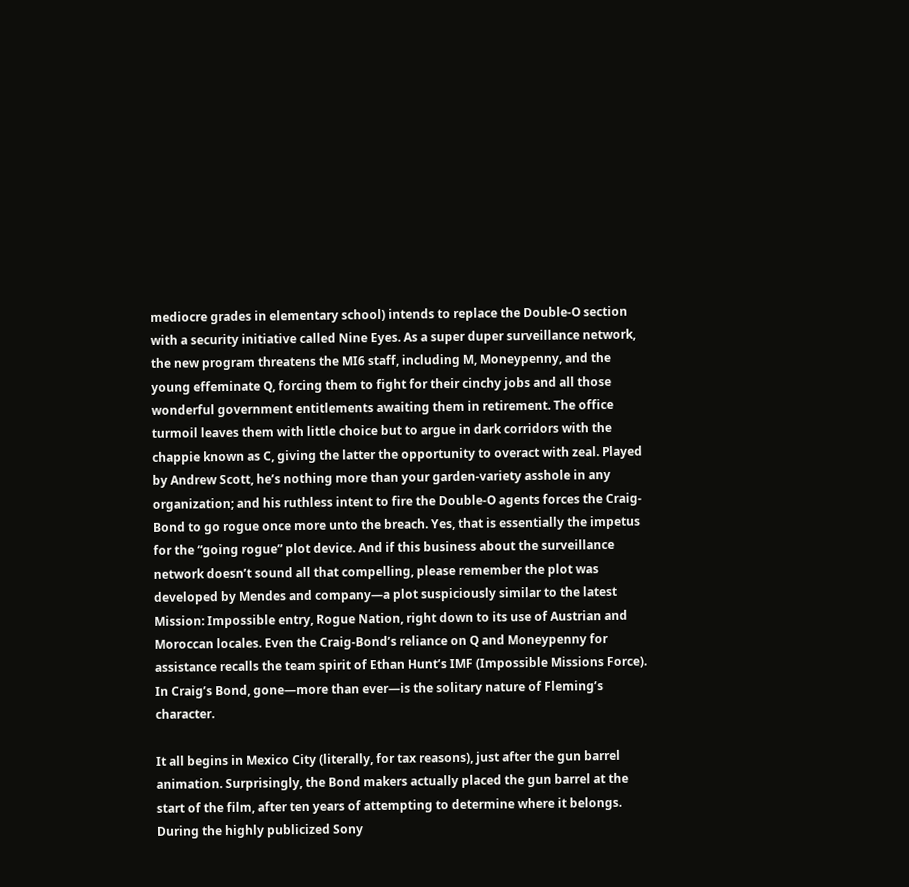mediocre grades in elementary school) intends to replace the Double-O section with a security initiative called Nine Eyes. As a super duper surveillance network, the new program threatens the MI6 staff, including M, Moneypenny, and the young effeminate Q, forcing them to fight for their cinchy jobs and all those wonderful government entitlements awaiting them in retirement. The office turmoil leaves them with little choice but to argue in dark corridors with the chappie known as C, giving the latter the opportunity to overact with zeal. Played by Andrew Scott, he’s nothing more than your garden-variety asshole in any organization; and his ruthless intent to fire the Double-O agents forces the Craig-Bond to go rogue once more unto the breach. Yes, that is essentially the impetus for the “going rogue” plot device. And if this business about the surveillance network doesn’t sound all that compelling, please remember the plot was developed by Mendes and company—a plot suspiciously similar to the latest Mission: Impossible entry, Rogue Nation, right down to its use of Austrian and Moroccan locales. Even the Craig-Bond’s reliance on Q and Moneypenny for assistance recalls the team spirit of Ethan Hunt’s IMF (Impossible Missions Force). In Craig’s Bond, gone—more than ever—is the solitary nature of Fleming’s character.

It all begins in Mexico City (literally, for tax reasons), just after the gun barrel animation. Surprisingly, the Bond makers actually placed the gun barrel at the start of the film, after ten years of attempting to determine where it belongs. During the highly publicized Sony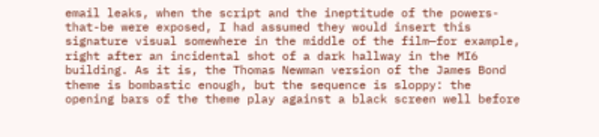email leaks, when the script and the ineptitude of the powers-that-be were exposed, I had assumed they would insert this signature visual somewhere in the middle of the film—for example, right after an incidental shot of a dark hallway in the MI6 building. As it is, the Thomas Newman version of the James Bond theme is bombastic enough, but the sequence is sloppy: the opening bars of the theme play against a black screen well before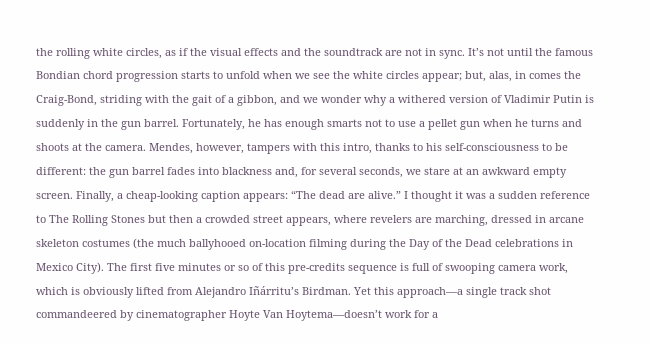the rolling white circles, as if the visual effects and the soundtrack are not in sync. It’s not until the famous Bondian chord progression starts to unfold when we see the white circles appear; but, alas, in comes the Craig-Bond, striding with the gait of a gibbon, and we wonder why a withered version of Vladimir Putin is suddenly in the gun barrel. Fortunately, he has enough smarts not to use a pellet gun when he turns and shoots at the camera. Mendes, however, tampers with this intro, thanks to his self-consciousness to be different: the gun barrel fades into blackness and, for several seconds, we stare at an awkward empty screen. Finally, a cheap-looking caption appears: “The dead are alive.” I thought it was a sudden reference to The Rolling Stones but then a crowded street appears, where revelers are marching, dressed in arcane skeleton costumes (the much ballyhooed on-location filming during the Day of the Dead celebrations in Mexico City). The first five minutes or so of this pre-credits sequence is full of swooping camera work, which is obviously lifted from Alejandro Iñárritu’s Birdman. Yet this approach—a single track shot commandeered by cinematographer Hoyte Van Hoytema—doesn’t work for a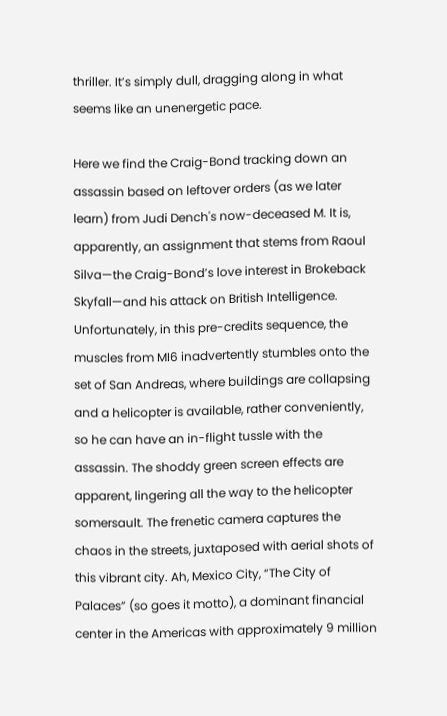thriller. It’s simply dull, dragging along in what seems like an unenergetic pace.

Here we find the Craig-Bond tracking down an assassin based on leftover orders (as we later learn) from Judi Dench's now-deceased M. It is, apparently, an assignment that stems from Raoul Silva—the Craig-Bond’s love interest in Brokeback Skyfall—and his attack on British Intelligence. Unfortunately, in this pre-credits sequence, the muscles from MI6 inadvertently stumbles onto the set of San Andreas, where buildings are collapsing and a helicopter is available, rather conveniently, so he can have an in-flight tussle with the assassin. The shoddy green screen effects are apparent, lingering all the way to the helicopter somersault. The frenetic camera captures the chaos in the streets, juxtaposed with aerial shots of this vibrant city. Ah, Mexico City, “The City of Palaces” (so goes it motto), a dominant financial center in the Americas with approximately 9 million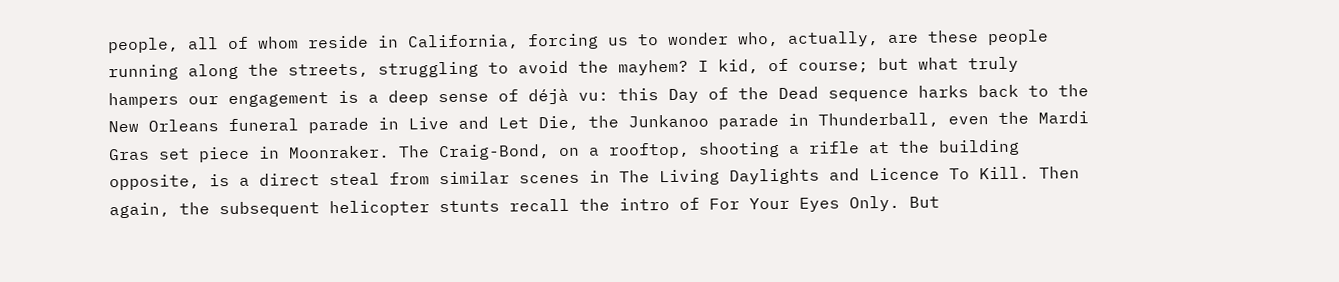people, all of whom reside in California, forcing us to wonder who, actually, are these people running along the streets, struggling to avoid the mayhem? I kid, of course; but what truly hampers our engagement is a deep sense of déjà vu: this Day of the Dead sequence harks back to the New Orleans funeral parade in Live and Let Die, the Junkanoo parade in Thunderball, even the Mardi Gras set piece in Moonraker. The Craig-Bond, on a rooftop, shooting a rifle at the building opposite, is a direct steal from similar scenes in The Living Daylights and Licence To Kill. Then again, the subsequent helicopter stunts recall the intro of For Your Eyes Only. But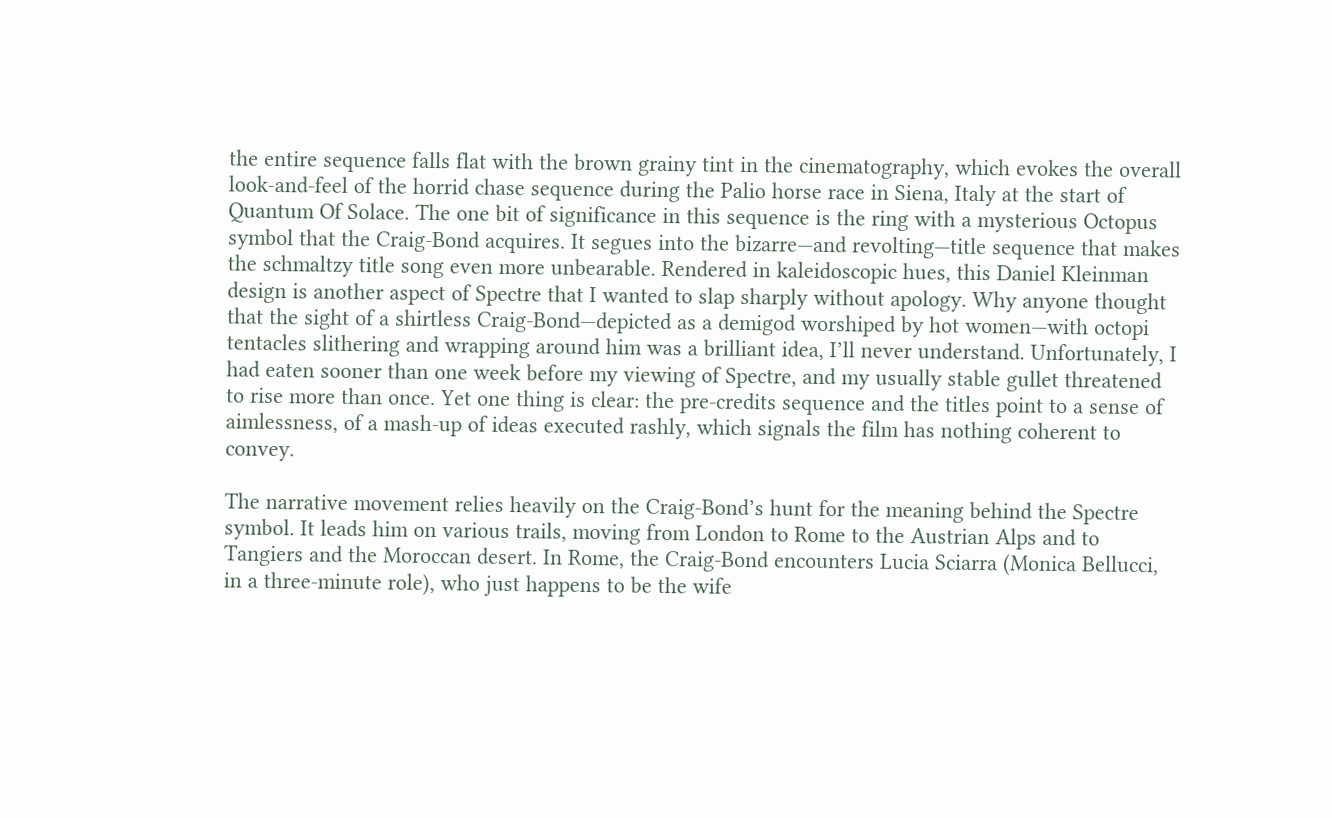the entire sequence falls flat with the brown grainy tint in the cinematography, which evokes the overall look-and-feel of the horrid chase sequence during the Palio horse race in Siena, Italy at the start of Quantum Of Solace. The one bit of significance in this sequence is the ring with a mysterious Octopus symbol that the Craig-Bond acquires. It segues into the bizarre—and revolting—title sequence that makes the schmaltzy title song even more unbearable. Rendered in kaleidoscopic hues, this Daniel Kleinman design is another aspect of Spectre that I wanted to slap sharply without apology. Why anyone thought that the sight of a shirtless Craig-Bond—depicted as a demigod worshiped by hot women—with octopi tentacles slithering and wrapping around him was a brilliant idea, I’ll never understand. Unfortunately, I had eaten sooner than one week before my viewing of Spectre, and my usually stable gullet threatened to rise more than once. Yet one thing is clear: the pre-credits sequence and the titles point to a sense of aimlessness, of a mash-up of ideas executed rashly, which signals the film has nothing coherent to convey.

The narrative movement relies heavily on the Craig-Bond’s hunt for the meaning behind the Spectre symbol. It leads him on various trails, moving from London to Rome to the Austrian Alps and to Tangiers and the Moroccan desert. In Rome, the Craig-Bond encounters Lucia Sciarra (Monica Bellucci, in a three-minute role), who just happens to be the wife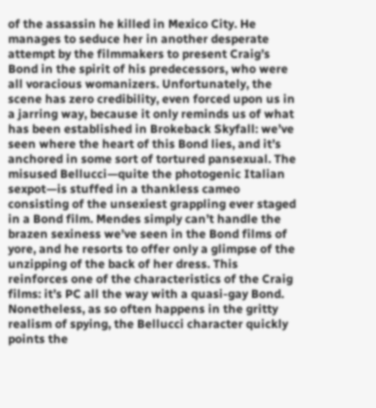of the assassin he killed in Mexico City. He manages to seduce her in another desperate attempt by the filmmakers to present Craig’s Bond in the spirit of his predecessors, who were all voracious womanizers. Unfortunately, the scene has zero credibility, even forced upon us in a jarring way, because it only reminds us of what has been established in Brokeback Skyfall: we’ve seen where the heart of this Bond lies, and it’s anchored in some sort of tortured pansexual. The misused Bellucci—quite the photogenic Italian sexpot—is stuffed in a thankless cameo consisting of the unsexiest grappling ever staged in a Bond film. Mendes simply can’t handle the brazen sexiness we’ve seen in the Bond films of yore, and he resorts to offer only a glimpse of the unzipping of the back of her dress. This reinforces one of the characteristics of the Craig films: it’s PC all the way with a quasi-gay Bond. Nonetheless, as so often happens in the gritty realism of spying, the Bellucci character quickly points the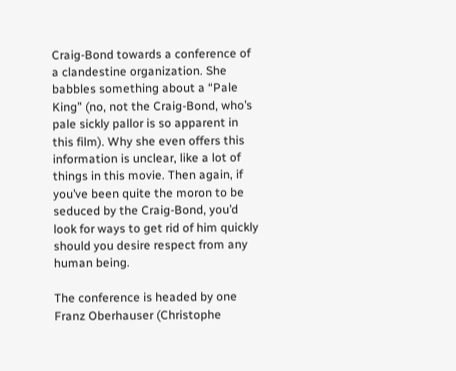Craig-Bond towards a conference of a clandestine organization. She babbles something about a “Pale King” (no, not the Craig-Bond, who’s pale sickly pallor is so apparent in this film). Why she even offers this information is unclear, like a lot of things in this movie. Then again, if you’ve been quite the moron to be seduced by the Craig-Bond, you’d look for ways to get rid of him quickly should you desire respect from any human being.

The conference is headed by one Franz Oberhauser (Christophe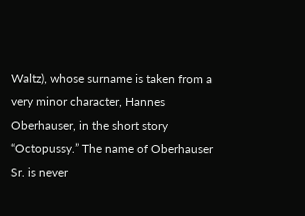Waltz), whose surname is taken from a very minor character, Hannes Oberhauser, in the short story “Octopussy.” The name of Oberhauser Sr. is never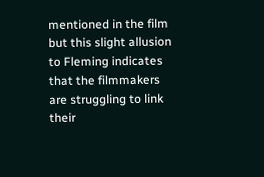mentioned in the film but this slight allusion to Fleming indicates that the filmmakers are struggling to link their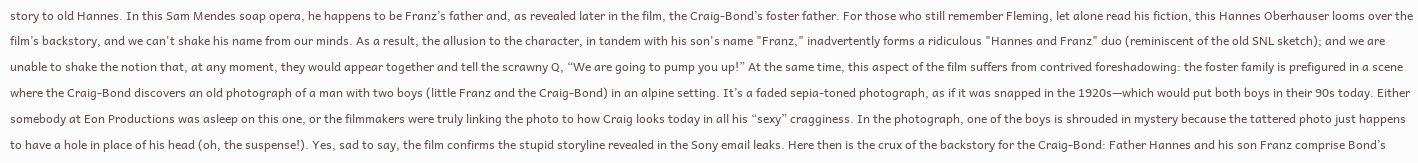story to old Hannes. In this Sam Mendes soap opera, he happens to be Franz’s father and, as revealed later in the film, the Craig-Bond’s foster father. For those who still remember Fleming, let alone read his fiction, this Hannes Oberhauser looms over the film’s backstory, and we can't shake his name from our minds. As a result, the allusion to the character, in tandem with his son's name "Franz," inadvertently forms a ridiculous "Hannes and Franz" duo (reminiscent of the old SNL sketch); and we are unable to shake the notion that, at any moment, they would appear together and tell the scrawny Q, “We are going to pump you up!” At the same time, this aspect of the film suffers from contrived foreshadowing: the foster family is prefigured in a scene where the Craig-Bond discovers an old photograph of a man with two boys (little Franz and the Craig-Bond) in an alpine setting. It’s a faded sepia-toned photograph, as if it was snapped in the 1920s—which would put both boys in their 90s today. Either somebody at Eon Productions was asleep on this one, or the filmmakers were truly linking the photo to how Craig looks today in all his “sexy” cragginess. In the photograph, one of the boys is shrouded in mystery because the tattered photo just happens to have a hole in place of his head (oh, the suspense!). Yes, sad to say, the film confirms the stupid storyline revealed in the Sony email leaks. Here then is the crux of the backstory for the Craig-Bond: Father Hannes and his son Franz comprise Bond’s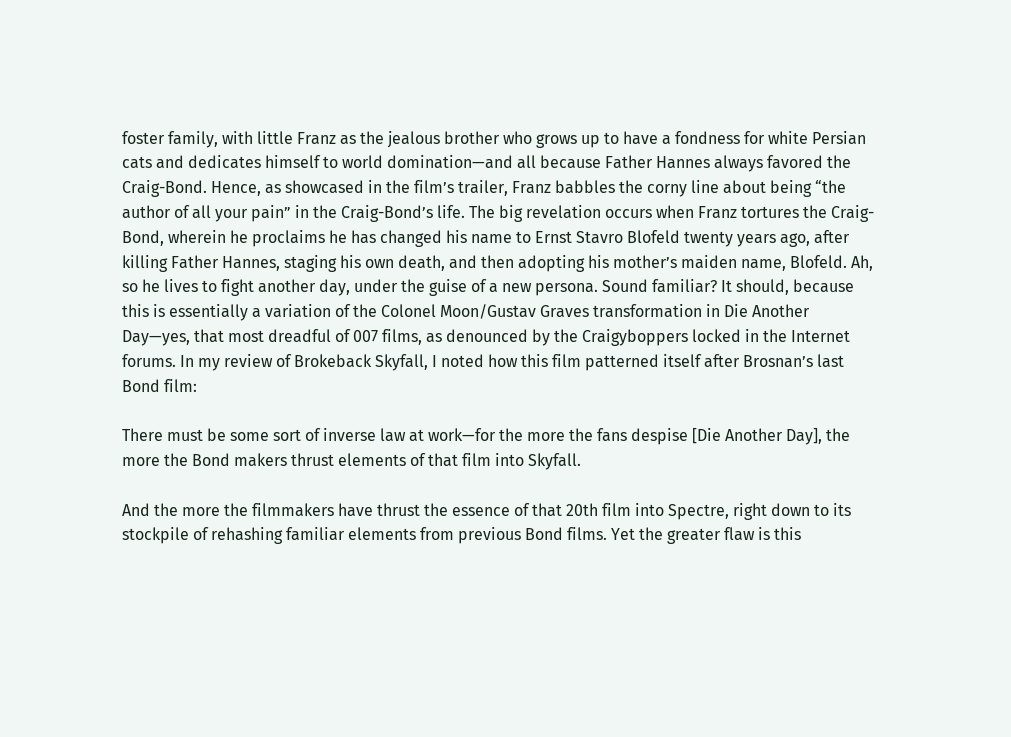foster family, with little Franz as the jealous brother who grows up to have a fondness for white Persian cats and dedicates himself to world domination—and all because Father Hannes always favored the Craig-Bond. Hence, as showcased in the film’s trailer, Franz babbles the corny line about being “the author of all your pain” in the Craig-Bond’s life. The big revelation occurs when Franz tortures the Craig-Bond, wherein he proclaims he has changed his name to Ernst Stavro Blofeld twenty years ago, after killing Father Hannes, staging his own death, and then adopting his mother’s maiden name, Blofeld. Ah, so he lives to fight another day, under the guise of a new persona. Sound familiar? It should, because this is essentially a variation of the Colonel Moon/Gustav Graves transformation in Die Another Day—yes, that most dreadful of 007 films, as denounced by the Craigyboppers locked in the Internet forums. In my review of Brokeback Skyfall, I noted how this film patterned itself after Brosnan’s last Bond film:

There must be some sort of inverse law at work—for the more the fans despise [Die Another Day], the more the Bond makers thrust elements of that film into Skyfall.

And the more the filmmakers have thrust the essence of that 20th film into Spectre, right down to its stockpile of rehashing familiar elements from previous Bond films. Yet the greater flaw is this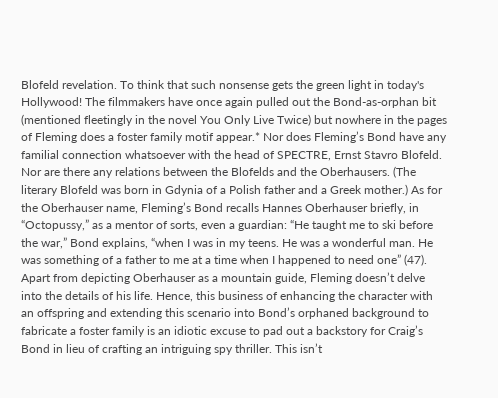Blofeld revelation. To think that such nonsense gets the green light in today's Hollywood! The filmmakers have once again pulled out the Bond-as-orphan bit (mentioned fleetingly in the novel You Only Live Twice) but nowhere in the pages of Fleming does a foster family motif appear.* Nor does Fleming’s Bond have any familial connection whatsoever with the head of SPECTRE, Ernst Stavro Blofeld. Nor are there any relations between the Blofelds and the Oberhausers. (The literary Blofeld was born in Gdynia of a Polish father and a Greek mother.) As for the Oberhauser name, Fleming’s Bond recalls Hannes Oberhauser briefly, in “Octopussy,” as a mentor of sorts, even a guardian: “He taught me to ski before the war,” Bond explains, “when I was in my teens. He was a wonderful man. He was something of a father to me at a time when I happened to need one” (47). Apart from depicting Oberhauser as a mountain guide, Fleming doesn’t delve into the details of his life. Hence, this business of enhancing the character with an offspring and extending this scenario into Bond’s orphaned background to fabricate a foster family is an idiotic excuse to pad out a backstory for Craig’s Bond in lieu of crafting an intriguing spy thriller. This isn’t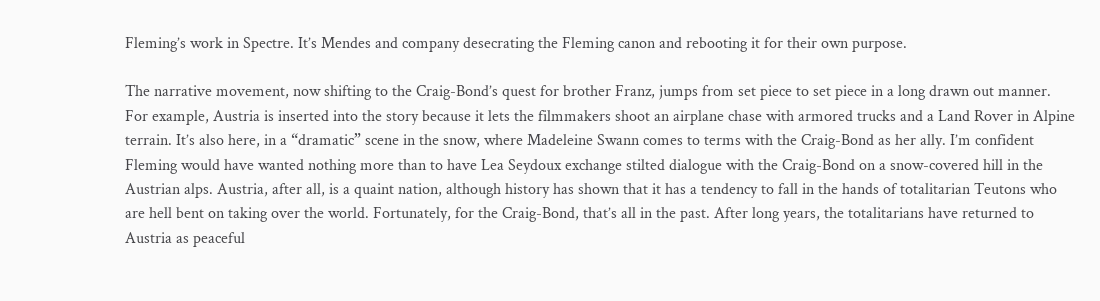Fleming’s work in Spectre. It’s Mendes and company desecrating the Fleming canon and rebooting it for their own purpose.

The narrative movement, now shifting to the Craig-Bond’s quest for brother Franz, jumps from set piece to set piece in a long drawn out manner. For example, Austria is inserted into the story because it lets the filmmakers shoot an airplane chase with armored trucks and a Land Rover in Alpine terrain. It’s also here, in a “dramatic” scene in the snow, where Madeleine Swann comes to terms with the Craig-Bond as her ally. I’m confident Fleming would have wanted nothing more than to have Lea Seydoux exchange stilted dialogue with the Craig-Bond on a snow-covered hill in the Austrian alps. Austria, after all, is a quaint nation, although history has shown that it has a tendency to fall in the hands of totalitarian Teutons who are hell bent on taking over the world. Fortunately, for the Craig-Bond, that’s all in the past. After long years, the totalitarians have returned to Austria as peaceful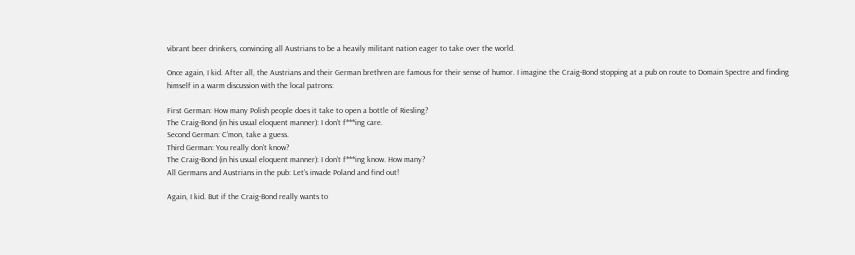vibrant beer drinkers, convincing all Austrians to be a heavily militant nation eager to take over the world.

Once again, I kid. After all, the Austrians and their German brethren are famous for their sense of humor. I imagine the Craig-Bond stopping at a pub on route to Domain Spectre and finding himself in a warm discussion with the local patrons:

First German: How many Polish people does it take to open a bottle of Riesling?
The Craig-Bond (in his usual eloquent manner): I don’t f***ing care.
Second German: C’mon, take a guess.
Third German: You really don’t know?
The Craig-Bond (in his usual eloquent manner): I don’t f***ing know. How many?
All Germans and Austrians in the pub: Let’s invade Poland and find out!

Again, I kid. But if the Craig-Bond really wants to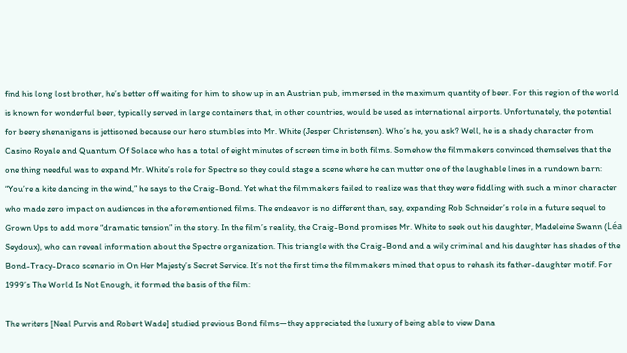find his long lost brother, he’s better off waiting for him to show up in an Austrian pub, immersed in the maximum quantity of beer. For this region of the world is known for wonderful beer, typically served in large containers that, in other countries, would be used as international airports. Unfortunately, the potential for beery shenanigans is jettisoned because our hero stumbles into Mr. White (Jesper Christensen). Who’s he, you ask? Well, he is a shady character from Casino Royale and Quantum Of Solace who has a total of eight minutes of screen time in both films. Somehow the filmmakers convinced themselves that the one thing needful was to expand Mr. White’s role for Spectre so they could stage a scene where he can mutter one of the laughable lines in a rundown barn: “You’re a kite dancing in the wind,” he says to the Craig-Bond. Yet what the filmmakers failed to realize was that they were fiddling with such a minor character who made zero impact on audiences in the aforementioned films. The endeavor is no different than, say, expanding Rob Schneider’s role in a future sequel to Grown Ups to add more “dramatic tension” in the story. In the film’s reality, the Craig-Bond promises Mr. White to seek out his daughter, Madeleine Swann (Léa Seydoux), who can reveal information about the Spectre organization. This triangle with the Craig-Bond and a wily criminal and his daughter has shades of the Bond-Tracy-Draco scenario in On Her Majesty’s Secret Service. It’s not the first time the filmmakers mined that opus to rehash its father-daughter motif. For 1999’s The World Is Not Enough, it formed the basis of the film:

The writers [Neal Purvis and Robert Wade] studied previous Bond films—they appreciated the luxury of being able to view Dana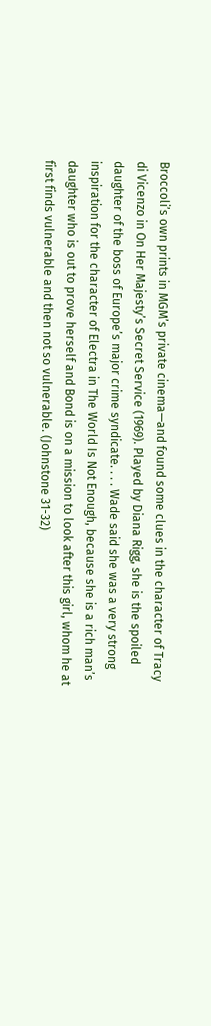Broccoli’s own prints in MGM’s private cinema—and found some clues in the character of Tracy di Vicenzo in On Her Majesty’s Secret Service (1969). Played by Diana Rigg, she is the spoiled daughter of the boss of Europe’s major crime syndicate. . . . Wade said she was a very strong inspiration for the character of Electra in The World Is Not Enough, because she is a rich man’s daughter who is out to prove herself and Bond is on a mission to look after this girl, whom he at first finds vulnerable and then not so vulnerable. (Johnstone 31-32)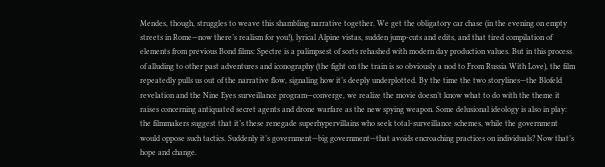Mendes, though, struggles to weave this shambling narrative together. We get the obligatory car chase (in the evening on empty streets in Rome—now there’s realism for you!), lyrical Alpine vistas, sudden jump-cuts and edits, and that tired compilation of elements from previous Bond films: Spectre is a palimpsest of sorts rehashed with modern day production values. But in this process of alluding to other past adventures and iconography (the fight on the train is so obviously a nod to From Russia With Love), the film repeatedly pulls us out of the narrative flow, signaling how it’s deeply underplotted. By the time the two storylines—the Blofeld revelation and the Nine Eyes surveillance program—converge, we realize the movie doesn’t know what to do with the theme it raises concerning antiquated secret agents and drone warfare as the new spying weapon. Some delusional ideology is also in play: the filmmakers suggest that it’s these renegade superhypervillains who seek total-surveillance schemes, while the government would oppose such tactics. Suddenly it’s government—big government—that avoids encroaching practices on individuals? Now that’s hope and change.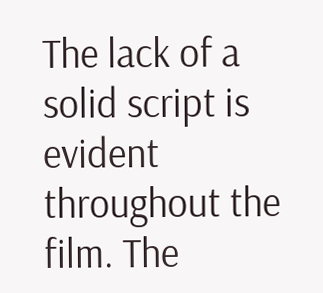The lack of a solid script is evident throughout the film. The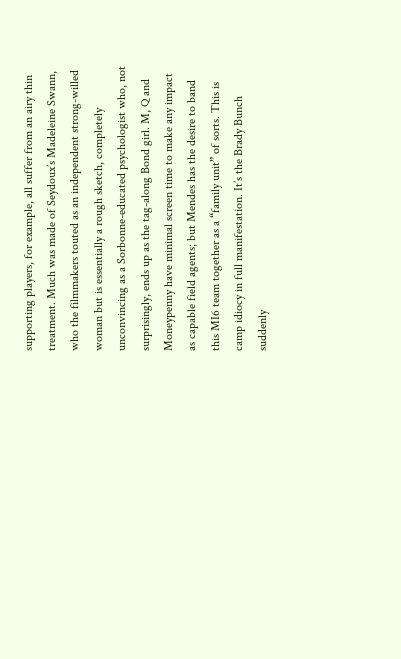supporting players, for example, all suffer from an airy thin treatment. Much was made of Seydoux’s Madeleine Swann, who the filmmakers touted as an independent strong-willed woman but is essentially a rough sketch, completely unconvincing as a Sorbonne-educated psychologist who, not surprisingly, ends up as the tag-along Bond girl. M, Q and Moneypenny have minimal screen time to make any impact as capable field agents; but Mendes has the desire to band this MI6 team together as a “family unit” of sorts. This is camp idiocy in full manifestation. It’s the Brady Bunch suddenly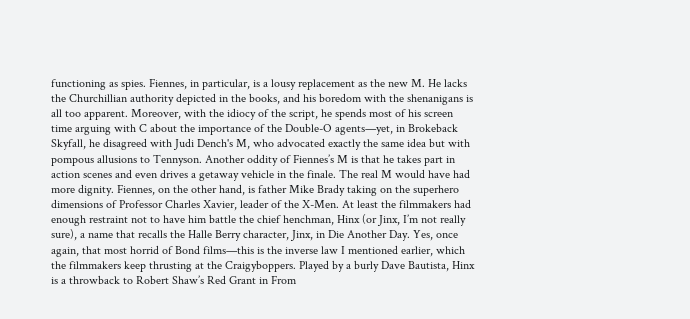functioning as spies. Fiennes, in particular, is a lousy replacement as the new M. He lacks the Churchillian authority depicted in the books, and his boredom with the shenanigans is all too apparent. Moreover, with the idiocy of the script, he spends most of his screen time arguing with C about the importance of the Double-O agents—yet, in Brokeback Skyfall, he disagreed with Judi Dench's M, who advocated exactly the same idea but with pompous allusions to Tennyson. Another oddity of Fiennes’s M is that he takes part in action scenes and even drives a getaway vehicle in the finale. The real M would have had more dignity. Fiennes, on the other hand, is father Mike Brady taking on the superhero dimensions of Professor Charles Xavier, leader of the X-Men. At least the filmmakers had enough restraint not to have him battle the chief henchman, Hinx (or Jinx, I’m not really sure), a name that recalls the Halle Berry character, Jinx, in Die Another Day. Yes, once again, that most horrid of Bond films—this is the inverse law I mentioned earlier, which the filmmakers keep thrusting at the Craigyboppers. Played by a burly Dave Bautista, Hinx is a throwback to Robert Shaw’s Red Grant in From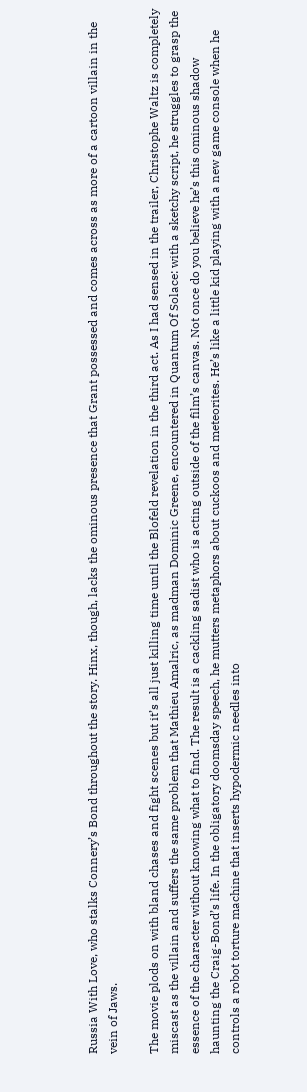Russia With Love, who stalks Connery’s Bond throughout the story. Hinx, though, lacks the ominous presence that Grant possessed and comes across as more of a cartoon villain in the vein of Jaws.

The movie plods on with bland chases and fight scenes but it’s all just killing time until the Blofeld revelation in the third act. As I had sensed in the trailer, Christophe Waltz is completely miscast as the villain and suffers the same problem that Mathieu Amalric, as madman Dominic Greene, encountered in Quantum Of Solace: with a sketchy script, he struggles to grasp the essence of the character without knowing what to find. The result is a cackling sadist who is acting outside of the film’s canvas. Not once do you believe he’s this ominous shadow haunting the Craig-Bond’s life. In the obligatory doomsday speech, he mutters metaphors about cuckoos and meteorites. He’s like a little kid playing with a new game console when he controls a robot torture machine that inserts hypodermic needles into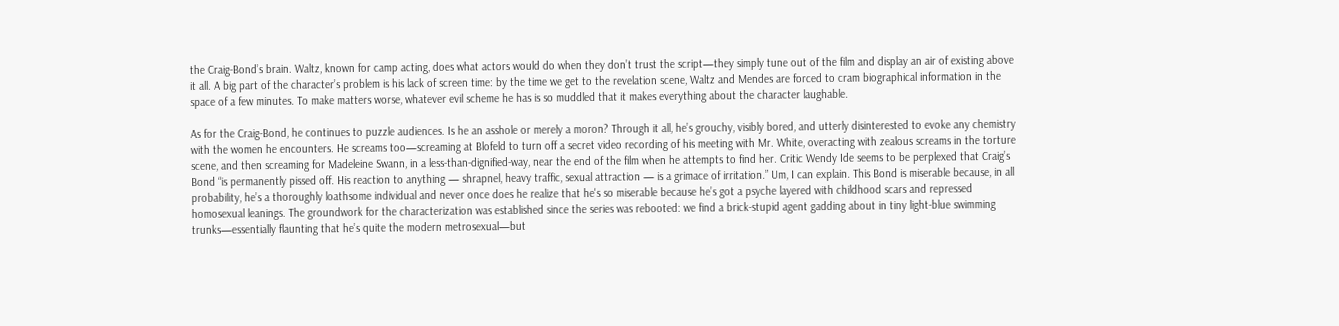the Craig-Bond’s brain. Waltz, known for camp acting, does what actors would do when they don’t trust the script—they simply tune out of the film and display an air of existing above it all. A big part of the character’s problem is his lack of screen time: by the time we get to the revelation scene, Waltz and Mendes are forced to cram biographical information in the space of a few minutes. To make matters worse, whatever evil scheme he has is so muddled that it makes everything about the character laughable.

As for the Craig-Bond, he continues to puzzle audiences. Is he an asshole or merely a moron? Through it all, he’s grouchy, visibly bored, and utterly disinterested to evoke any chemistry with the women he encounters. He screams too—screaming at Blofeld to turn off a secret video recording of his meeting with Mr. White, overacting with zealous screams in the torture scene, and then screaming for Madeleine Swann, in a less-than-dignified-way, near the end of the film when he attempts to find her. Critic Wendy Ide seems to be perplexed that Craig’s Bond “is permanently pissed off. His reaction to anything — shrapnel, heavy traffic, sexual attraction — is a grimace of irritation.” Um, I can explain. This Bond is miserable because, in all probability, he’s a thoroughly loathsome individual and never once does he realize that he's so miserable because he’s got a psyche layered with childhood scars and repressed homosexual leanings. The groundwork for the characterization was established since the series was rebooted: we find a brick-stupid agent gadding about in tiny light-blue swimming trunks—essentially flaunting that he’s quite the modern metrosexual—but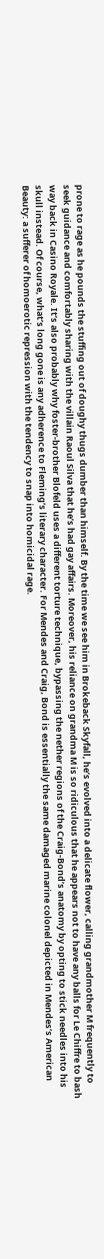prone to rage as he pounds the stuffing out of doughy thugs dumber than himself. By the time we see him in Brokeback Skyfall, he’s evolved into a delicate flower, calling grandmother M frequently to seek guidance and comfortably sharing with the villain Raoul Silva that he’s had gay affairs. Moreover, his reliance on grandma M is so ridiculous that he appears not to have any balls for Le Chiffre to bash way back in Casino Royale. It’s also probably why foster-brother Blofeld uses a different torture technique, bypassing the nether regions of the Craig-Bond’s anatomy by opting to stick needles into his skull instead. Of course, what’s long gone is any adherence to Fleming’s literary character. For Mendes and Craig, Bond is essentially the same damaged marine colonel depicted in Mendes’s American Beauty: a sufferer of homoerotic repression with the tendency to snap into homicidal rage.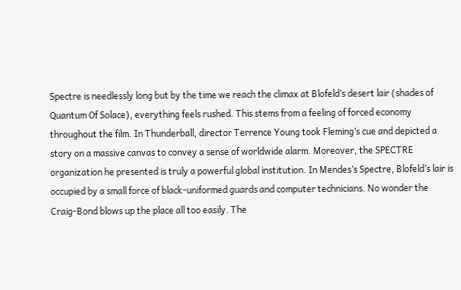Spectre is needlessly long but by the time we reach the climax at Blofeld’s desert lair (shades of Quantum Of Solace), everything feels rushed. This stems from a feeling of forced economy throughout the film. In Thunderball, director Terrence Young took Fleming’s cue and depicted a story on a massive canvas to convey a sense of worldwide alarm. Moreover, the SPECTRE organization he presented is truly a powerful global institution. In Mendes’s Spectre, Blofeld’s lair is occupied by a small force of black-uniformed guards and computer technicians. No wonder the Craig-Bond blows up the place all too easily. The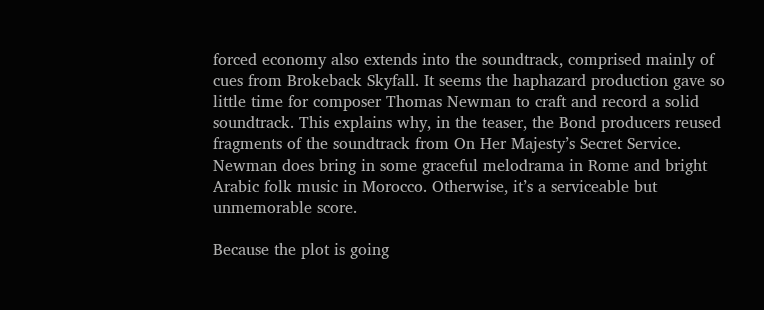forced economy also extends into the soundtrack, comprised mainly of cues from Brokeback Skyfall. It seems the haphazard production gave so little time for composer Thomas Newman to craft and record a solid soundtrack. This explains why, in the teaser, the Bond producers reused fragments of the soundtrack from On Her Majesty’s Secret Service. Newman does bring in some graceful melodrama in Rome and bright Arabic folk music in Morocco. Otherwise, it’s a serviceable but unmemorable score.

Because the plot is going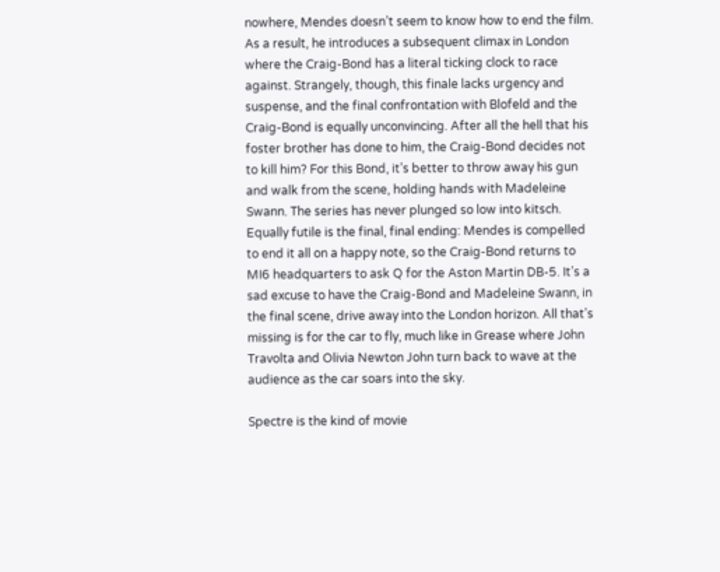nowhere, Mendes doesn’t seem to know how to end the film. As a result, he introduces a subsequent climax in London where the Craig-Bond has a literal ticking clock to race against. Strangely, though, this finale lacks urgency and suspense, and the final confrontation with Blofeld and the Craig-Bond is equally unconvincing. After all the hell that his foster brother has done to him, the Craig-Bond decides not to kill him? For this Bond, it’s better to throw away his gun and walk from the scene, holding hands with Madeleine Swann. The series has never plunged so low into kitsch. Equally futile is the final, final ending: Mendes is compelled to end it all on a happy note, so the Craig-Bond returns to MI6 headquarters to ask Q for the Aston Martin DB-5. It’s a sad excuse to have the Craig-Bond and Madeleine Swann, in the final scene, drive away into the London horizon. All that’s missing is for the car to fly, much like in Grease where John Travolta and Olivia Newton John turn back to wave at the audience as the car soars into the sky.

Spectre is the kind of movie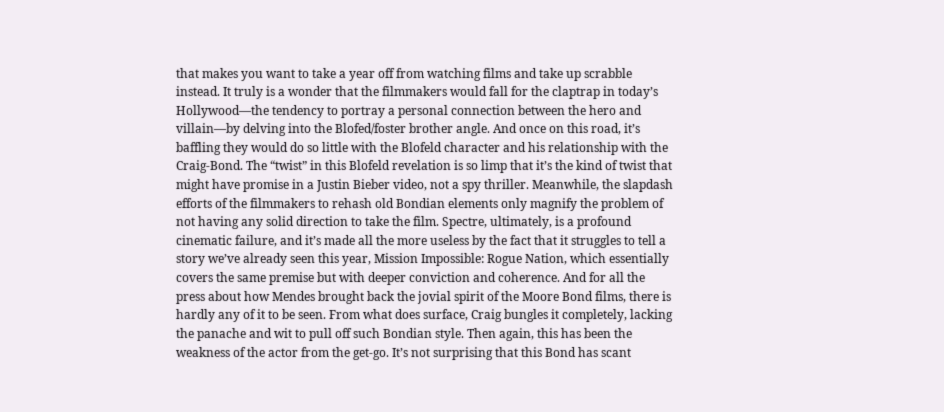that makes you want to take a year off from watching films and take up scrabble instead. It truly is a wonder that the filmmakers would fall for the claptrap in today’s Hollywood—the tendency to portray a personal connection between the hero and villain—by delving into the Blofed/foster brother angle. And once on this road, it’s baffling they would do so little with the Blofeld character and his relationship with the Craig-Bond. The “twist” in this Blofeld revelation is so limp that it’s the kind of twist that might have promise in a Justin Bieber video, not a spy thriller. Meanwhile, the slapdash efforts of the filmmakers to rehash old Bondian elements only magnify the problem of not having any solid direction to take the film. Spectre, ultimately, is a profound cinematic failure, and it’s made all the more useless by the fact that it struggles to tell a story we’ve already seen this year, Mission Impossible: Rogue Nation, which essentially covers the same premise but with deeper conviction and coherence. And for all the press about how Mendes brought back the jovial spirit of the Moore Bond films, there is hardly any of it to be seen. From what does surface, Craig bungles it completely, lacking the panache and wit to pull off such Bondian style. Then again, this has been the weakness of the actor from the get-go. It’s not surprising that this Bond has scant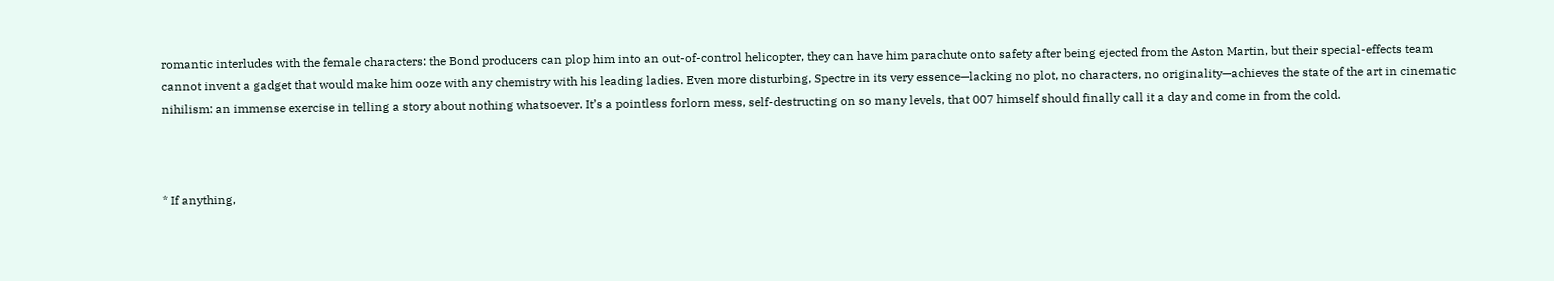romantic interludes with the female characters: the Bond producers can plop him into an out-of-control helicopter, they can have him parachute onto safety after being ejected from the Aston Martin, but their special-effects team cannot invent a gadget that would make him ooze with any chemistry with his leading ladies. Even more disturbing, Spectre in its very essence—lacking no plot, no characters, no originality—achieves the state of the art in cinematic nihilism: an immense exercise in telling a story about nothing whatsoever. It’s a pointless forlorn mess, self-destructing on so many levels, that 007 himself should finally call it a day and come in from the cold.



* If anything,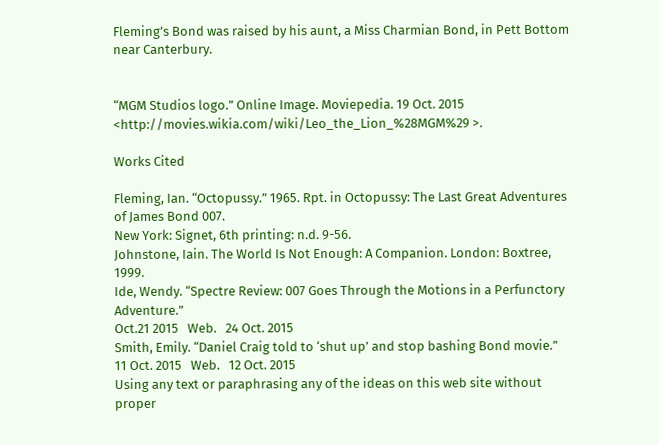Fleming’s Bond was raised by his aunt, a Miss Charmian Bond, in Pett Bottom near Canterbury.


“MGM Studios logo.” Online Image. Moviepedia. 19 Oct. 2015
<http://movies.wikia.com/wiki/Leo_the_Lion_%28MGM%29 >.

Works Cited

Fleming, Ian. “Octopussy.” 1965. Rpt. in Octopussy: The Last Great Adventures of James Bond 007.
New York: Signet, 6th printing: n.d. 9-56.
Johnstone, Iain. The World Is Not Enough: A Companion. London: Boxtree, 1999.
Ide, Wendy. “Spectre Review: 007 Goes Through the Motions in a Perfunctory Adventure.”
Oct.21 2015   Web.   24 Oct. 2015
Smith, Emily. “Daniel Craig told to ‘shut up’ and stop bashing Bond movie.”
11 Oct. 2015   Web.   12 Oct. 2015
Using any text or paraphrasing any of the ideas on this web site without proper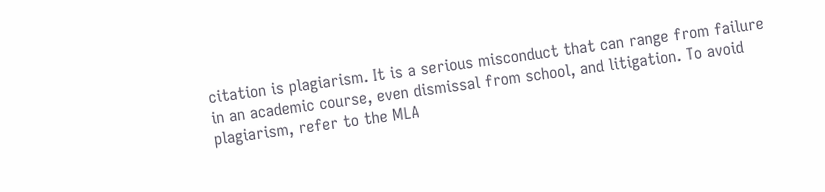citation is plagiarism. It is a serious misconduct that can range from failure in an academic course, even dismissal from school, and litigation. To avoid plagiarism, refer to the MLA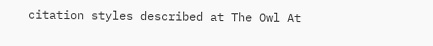citation styles described at The Owl At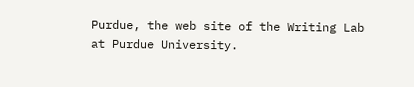Purdue, the web site of the Writing Lab at Purdue University.